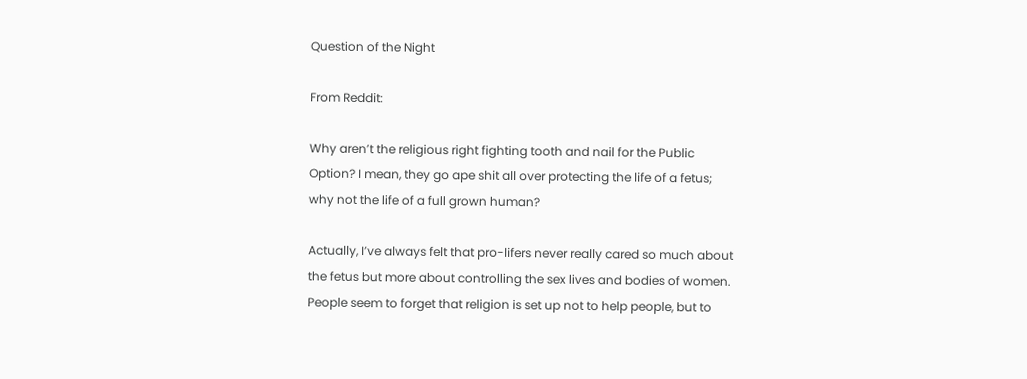Question of the Night

From Reddit:

Why aren’t the religious right fighting tooth and nail for the Public Option? I mean, they go ape shit all over protecting the life of a fetus; why not the life of a full grown human?

Actually, I’ve always felt that pro-lifers never really cared so much about the fetus but more about controlling the sex lives and bodies of women. People seem to forget that religion is set up not to help people, but to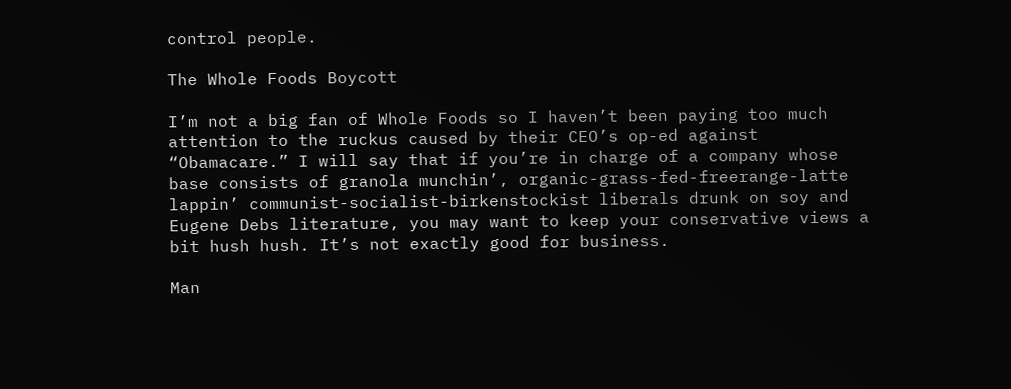control people.

The Whole Foods Boycott

I’m not a big fan of Whole Foods so I haven’t been paying too much attention to the ruckus caused by their CEO’s op-ed against “Obamacare.” I will say that if you’re in charge of a company whose base consists of granola munchin’, organic-grass-fed-freerange-latte lappin’ communist-socialist-birkenstockist liberals drunk on soy and Eugene Debs literature, you may want to keep your conservative views a bit hush hush. It’s not exactly good for business.

Man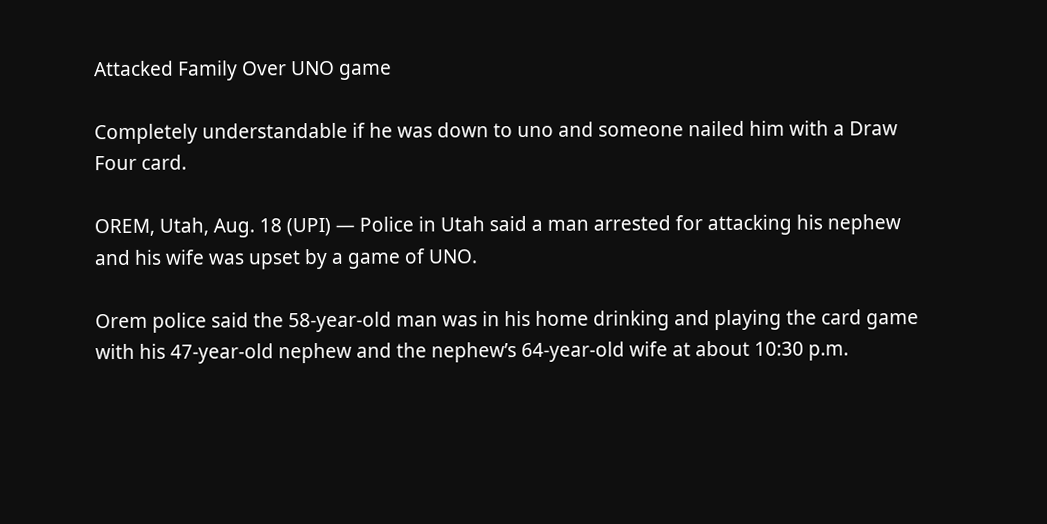Attacked Family Over UNO game

Completely understandable if he was down to uno and someone nailed him with a Draw Four card.

OREM, Utah, Aug. 18 (UPI) — Police in Utah said a man arrested for attacking his nephew and his wife was upset by a game of UNO.

Orem police said the 58-year-old man was in his home drinking and playing the card game with his 47-year-old nephew and the nephew’s 64-year-old wife at about 10:30 p.m.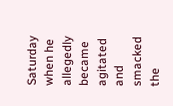Saturday when he allegedly became agitated and smacked the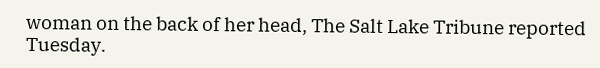woman on the back of her head, The Salt Lake Tribune reported Tuesday.